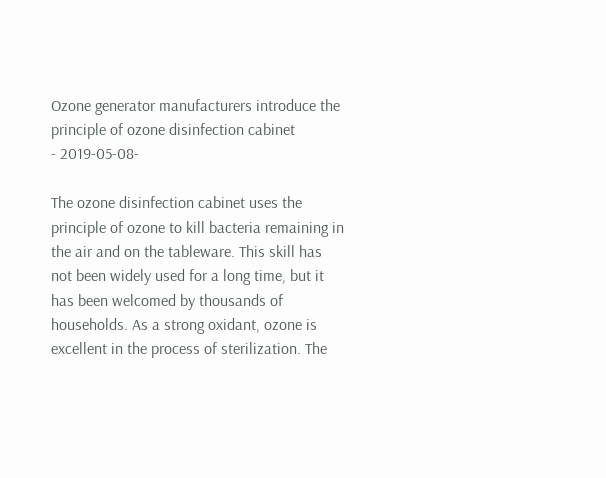Ozone generator manufacturers introduce the principle of ozone disinfection cabinet
- 2019-05-08-

The ozone disinfection cabinet uses the principle of ozone to kill bacteria remaining in the air and on the tableware. This skill has not been widely used for a long time, but it has been welcomed by thousands of households. As a strong oxidant, ozone is excellent in the process of sterilization. The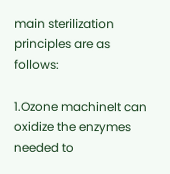main sterilization principles are as follows:

1.Ozone machineIt can oxidize the enzymes needed to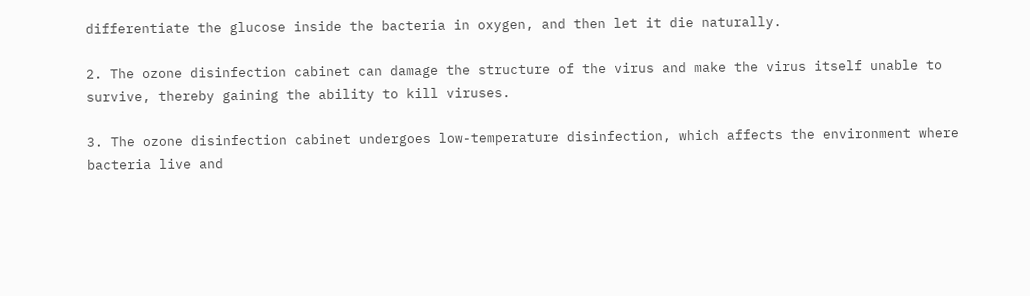differentiate the glucose inside the bacteria in oxygen, and then let it die naturally.

2. The ozone disinfection cabinet can damage the structure of the virus and make the virus itself unable to survive, thereby gaining the ability to kill viruses.

3. The ozone disinfection cabinet undergoes low-temperature disinfection, which affects the environment where bacteria live and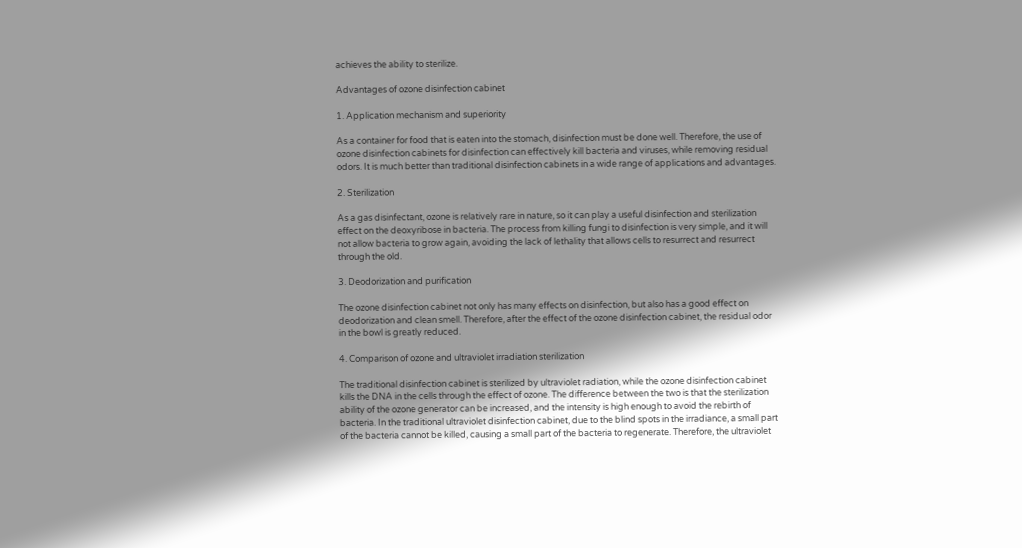achieves the ability to sterilize.

Advantages of ozone disinfection cabinet

1. Application mechanism and superiority

As a container for food that is eaten into the stomach, disinfection must be done well. Therefore, the use of ozone disinfection cabinets for disinfection can effectively kill bacteria and viruses, while removing residual odors. It is much better than traditional disinfection cabinets in a wide range of applications and advantages.

2. Sterilization

As a gas disinfectant, ozone is relatively rare in nature, so it can play a useful disinfection and sterilization effect on the deoxyribose in bacteria. The process from killing fungi to disinfection is very simple, and it will not allow bacteria to grow again, avoiding the lack of lethality that allows cells to resurrect and resurrect through the old.

3. Deodorization and purification

The ozone disinfection cabinet not only has many effects on disinfection, but also has a good effect on deodorization and clean smell. Therefore, after the effect of the ozone disinfection cabinet, the residual odor in the bowl is greatly reduced.

4. Comparison of ozone and ultraviolet irradiation sterilization

The traditional disinfection cabinet is sterilized by ultraviolet radiation, while the ozone disinfection cabinet kills the DNA in the cells through the effect of ozone. The difference between the two is that the sterilization ability of the ozone generator can be increased, and the intensity is high enough to avoid the rebirth of bacteria. In the traditional ultraviolet disinfection cabinet, due to the blind spots in the irradiance, a small part of the bacteria cannot be killed, causing a small part of the bacteria to regenerate. Therefore, the ultraviolet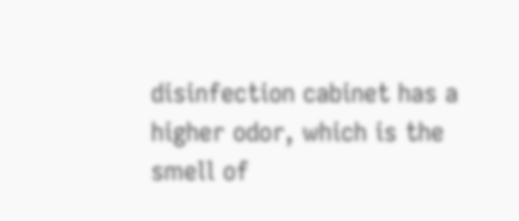disinfection cabinet has a higher odor, which is the smell of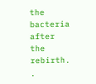the bacteria after the rebirth. .